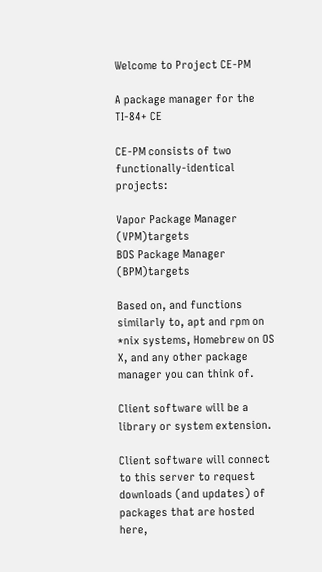Welcome to Project CE-PM

A package manager for the TI-84+ CE

CE-PM consists of two functionally-identical projects:

Vapor Package Manager (VPM)targets
BOS Package Manager (BPM)targets

Based on, and functions similarly to, apt and rpm on *nix systems, Homebrew on OS X, and any other package manager you can think of.

Client software will be a library or system extension.

Client software will connect to this server to request downloads (and updates) of packages that are hosted here,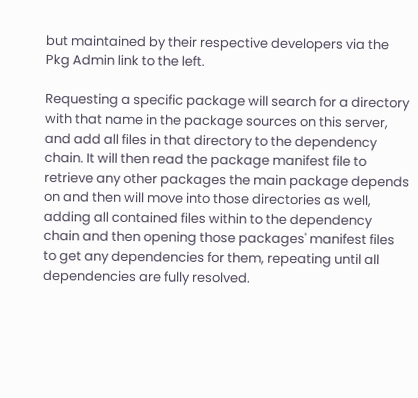but maintained by their respective developers via the Pkg Admin link to the left.

Requesting a specific package will search for a directory with that name in the package sources on this server, and add all files in that directory to the dependency chain. It will then read the package manifest file to retrieve any other packages the main package depends on and then will move into those directories as well, adding all contained files within to the dependency chain and then opening those packages' manifest files to get any dependencies for them, repeating until all dependencies are fully resolved.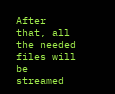After that, all the needed files will be streamed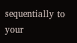sequentially to your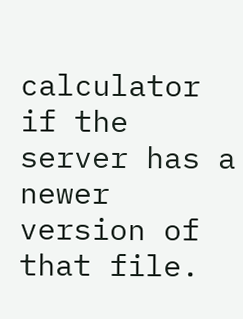calculator if the server has a newer version of that file.